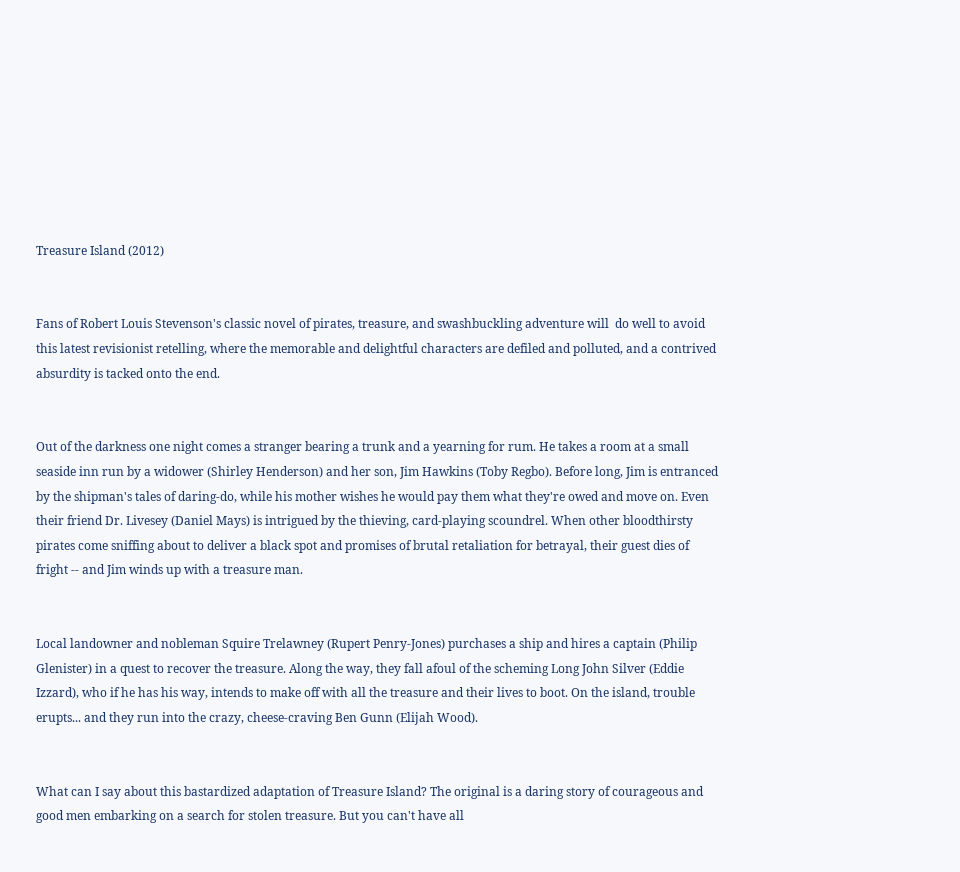Treasure Island (2012)


Fans of Robert Louis Stevenson's classic novel of pirates, treasure, and swashbuckling adventure will  do well to avoid this latest revisionist retelling, where the memorable and delightful characters are defiled and polluted, and a contrived absurdity is tacked onto the end.


Out of the darkness one night comes a stranger bearing a trunk and a yearning for rum. He takes a room at a small seaside inn run by a widower (Shirley Henderson) and her son, Jim Hawkins (Toby Regbo). Before long, Jim is entranced by the shipman's tales of daring-do, while his mother wishes he would pay them what they're owed and move on. Even their friend Dr. Livesey (Daniel Mays) is intrigued by the thieving, card-playing scoundrel. When other bloodthirsty pirates come sniffing about to deliver a black spot and promises of brutal retaliation for betrayal, their guest dies of fright -- and Jim winds up with a treasure man.


Local landowner and nobleman Squire Trelawney (Rupert Penry-Jones) purchases a ship and hires a captain (Philip Glenister) in a quest to recover the treasure. Along the way, they fall afoul of the scheming Long John Silver (Eddie Izzard), who if he has his way, intends to make off with all the treasure and their lives to boot. On the island, trouble erupts... and they run into the crazy, cheese-craving Ben Gunn (Elijah Wood).


What can I say about this bastardized adaptation of Treasure Island? The original is a daring story of courageous and good men embarking on a search for stolen treasure. But you can't have all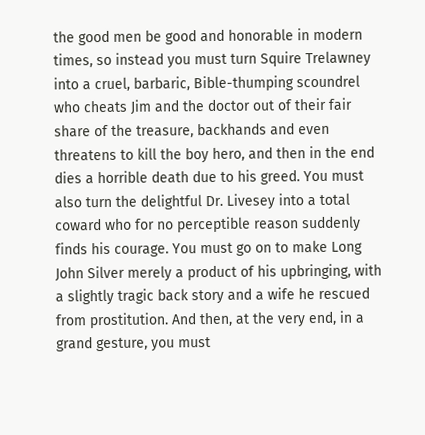the good men be good and honorable in modern times, so instead you must turn Squire Trelawney into a cruel, barbaric, Bible-thumping scoundrel who cheats Jim and the doctor out of their fair share of the treasure, backhands and even threatens to kill the boy hero, and then in the end dies a horrible death due to his greed. You must also turn the delightful Dr. Livesey into a total coward who for no perceptible reason suddenly finds his courage. You must go on to make Long John Silver merely a product of his upbringing, with a slightly tragic back story and a wife he rescued from prostitution. And then, at the very end, in a grand gesture, you must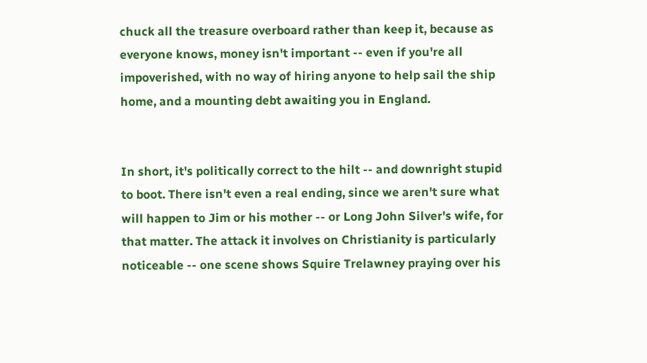chuck all the treasure overboard rather than keep it, because as everyone knows, money isn't important -- even if you're all impoverished, with no way of hiring anyone to help sail the ship home, and a mounting debt awaiting you in England.


In short, it's politically correct to the hilt -- and downright stupid to boot. There isn't even a real ending, since we aren't sure what will happen to Jim or his mother -- or Long John Silver's wife, for that matter. The attack it involves on Christianity is particularly noticeable -- one scene shows Squire Trelawney praying over his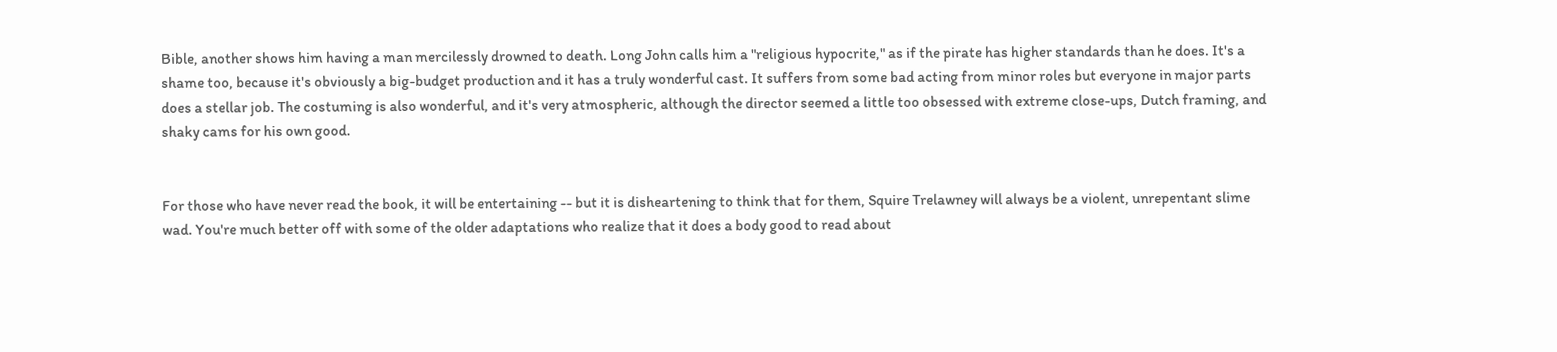Bible, another shows him having a man mercilessly drowned to death. Long John calls him a "religious hypocrite," as if the pirate has higher standards than he does. It's a shame too, because it's obviously a big-budget production and it has a truly wonderful cast. It suffers from some bad acting from minor roles but everyone in major parts does a stellar job. The costuming is also wonderful, and it's very atmospheric, although the director seemed a little too obsessed with extreme close-ups, Dutch framing, and shaky cams for his own good.


For those who have never read the book, it will be entertaining -- but it is disheartening to think that for them, Squire Trelawney will always be a violent, unrepentant slime wad. You're much better off with some of the older adaptations who realize that it does a body good to read about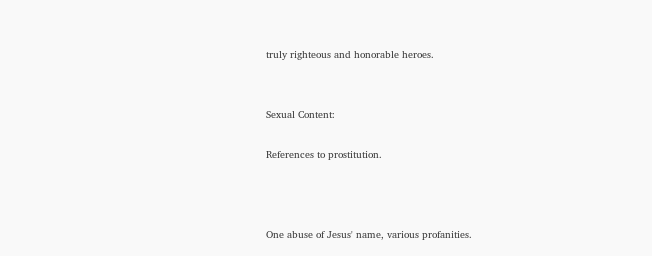truly righteous and honorable heroes.


Sexual Content:

References to prostitution.



One abuse of Jesus' name, various profanities.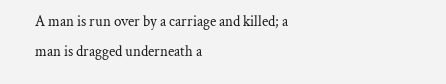A man is run over by a carriage and killed; a man is dragged underneath a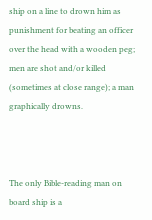ship on a line to drown him as punishment for beating an officer over the head with a wooden peg; men are shot and/or killed (sometimes at close range); a man graphically drowns.



The only Bible-reading man on board ship is a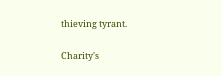thieving tyrant.

Charity's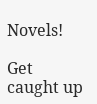Novels!

Get caught up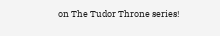on The Tudor Throne series!